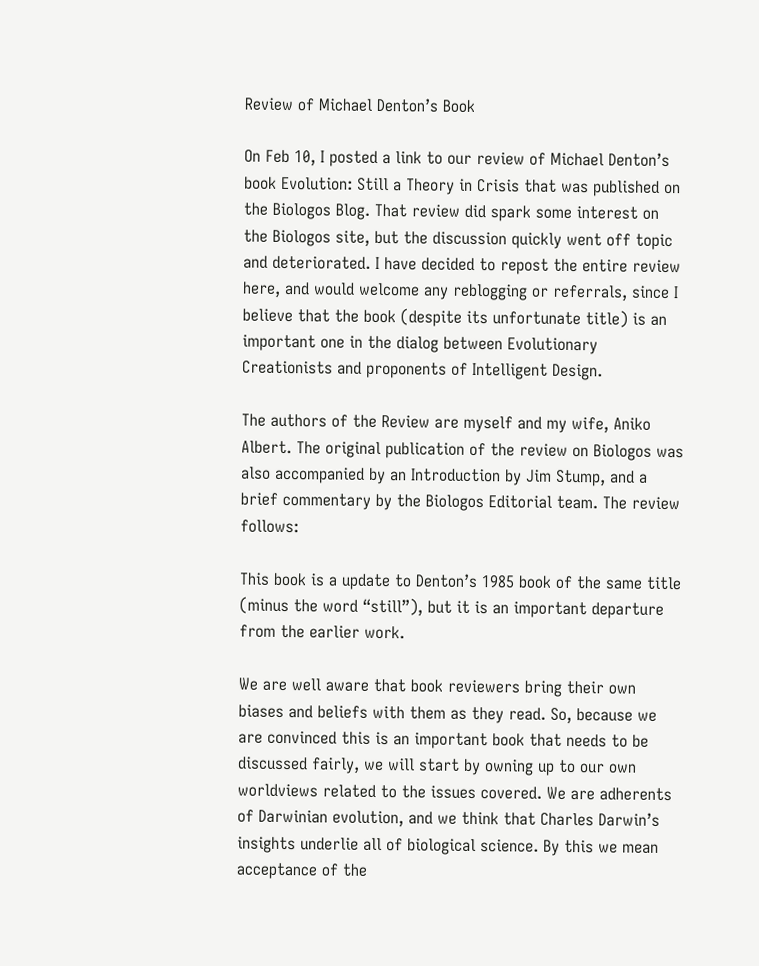Review of Michael Denton’s Book

On Feb 10, I posted a link to our review of Michael Denton’s book Evolution: Still a Theory in Crisis that was published on the Biologos Blog. That review did spark some interest on the Biologos site, but the discussion quickly went off topic and deteriorated. I have decided to repost the entire review here, and would welcome any reblogging or referrals, since I believe that the book (despite its unfortunate title) is an important one in the dialog between Evolutionary Creationists and proponents of Intelligent Design.

The authors of the Review are myself and my wife, Aniko Albert. The original publication of the review on Biologos was also accompanied by an Introduction by Jim Stump, and a brief commentary by the Biologos Editorial team. The review follows:

This book is a update to Denton’s 1985 book of the same title (minus the word “still”), but it is an important departure from the earlier work.

We are well aware that book reviewers bring their own biases and beliefs with them as they read. So, because we are convinced this is an important book that needs to be discussed fairly, we will start by owning up to our own worldviews related to the issues covered. We are adherents of Darwinian evolution, and we think that Charles Darwin’s insights underlie all of biological science. By this we mean acceptance of the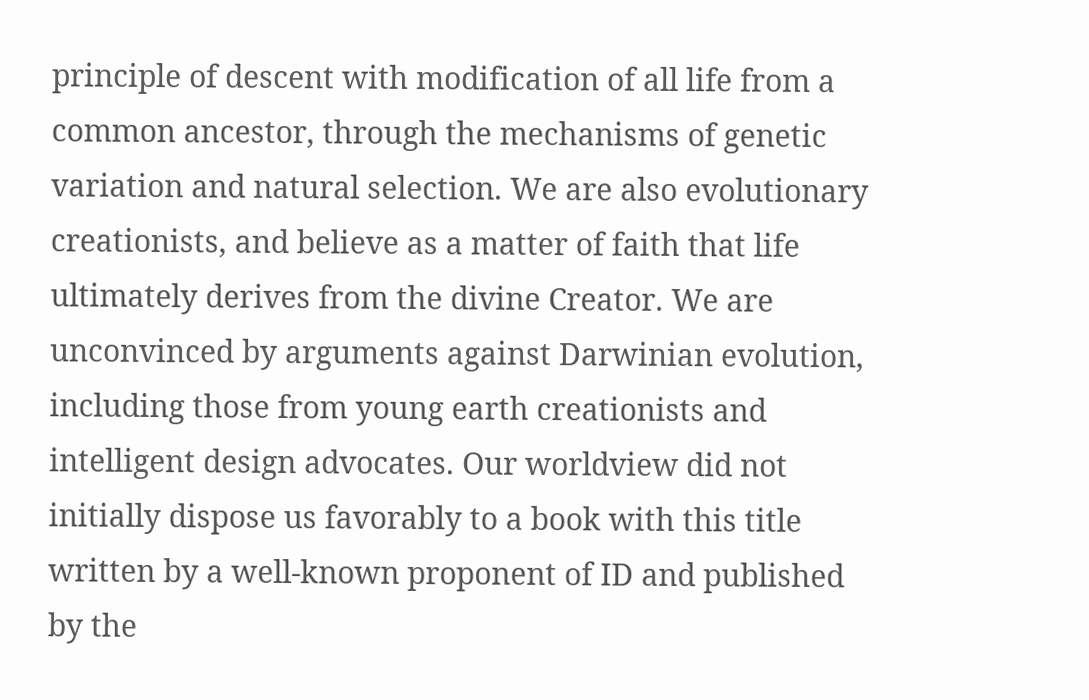principle of descent with modification of all life from a common ancestor, through the mechanisms of genetic variation and natural selection. We are also evolutionary creationists, and believe as a matter of faith that life ultimately derives from the divine Creator. We are unconvinced by arguments against Darwinian evolution, including those from young earth creationists and intelligent design advocates. Our worldview did not initially dispose us favorably to a book with this title written by a well-known proponent of ID and published by the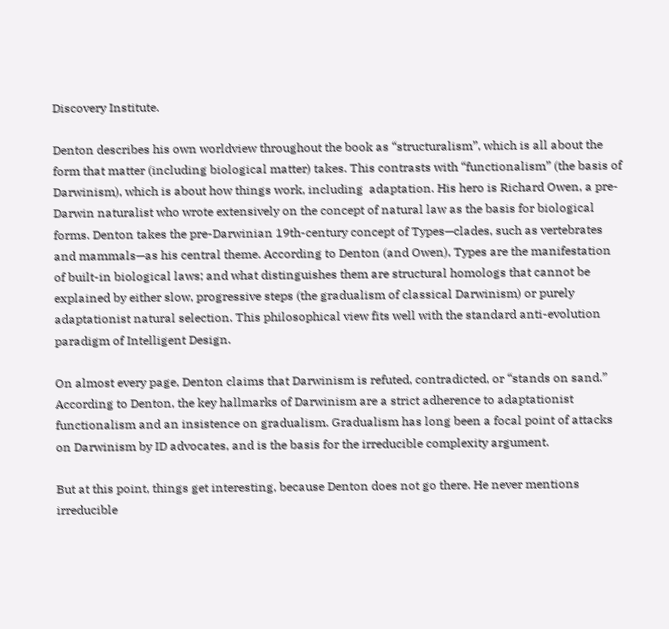Discovery Institute.

Denton describes his own worldview throughout the book as “structuralism”, which is all about the form that matter (including biological matter) takes. This contrasts with “functionalism” (the basis of Darwinism), which is about how things work, including  adaptation. His hero is Richard Owen, a pre-Darwin naturalist who wrote extensively on the concept of natural law as the basis for biological forms. Denton takes the pre-Darwinian 19th-century concept of Types—clades, such as vertebrates and mammals—as his central theme. According to Denton (and Owen), Types are the manifestation of built-in biological laws; and what distinguishes them are structural homologs that cannot be explained by either slow, progressive steps (the gradualism of classical Darwinism) or purely adaptationist natural selection. This philosophical view fits well with the standard anti-evolution paradigm of Intelligent Design.

On almost every page, Denton claims that Darwinism is refuted, contradicted, or “stands on sand.” According to Denton, the key hallmarks of Darwinism are a strict adherence to adaptationist functionalism and an insistence on gradualism. Gradualism has long been a focal point of attacks on Darwinism by ID advocates, and is the basis for the irreducible complexity argument.

But at this point, things get interesting, because Denton does not go there. He never mentions irreducible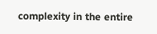complexity in the entire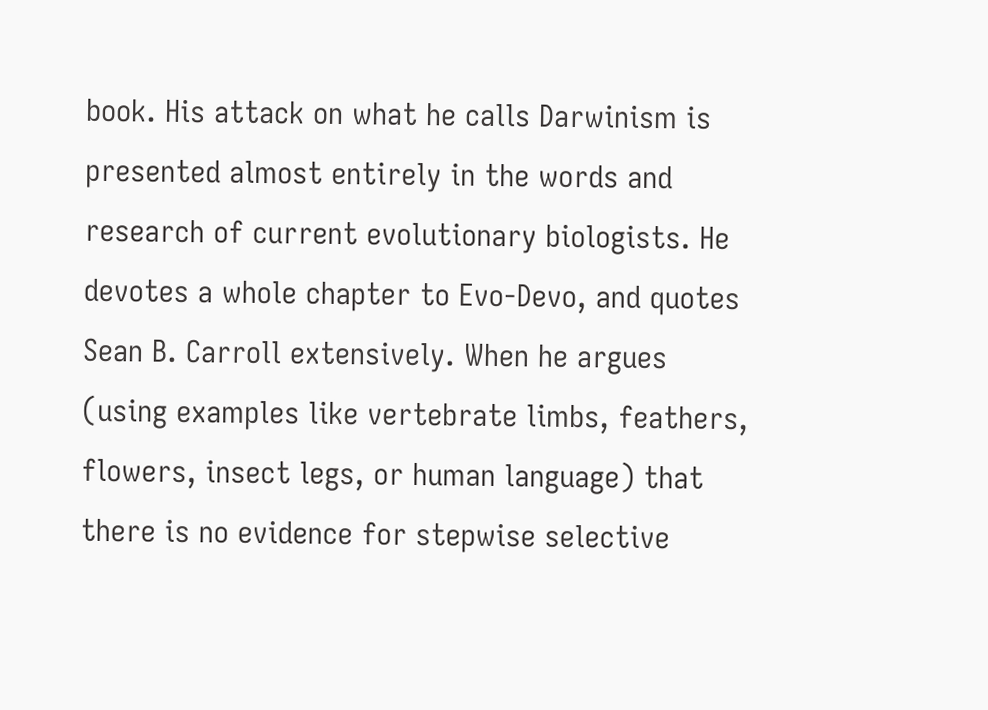book. His attack on what he calls Darwinism is presented almost entirely in the words and research of current evolutionary biologists. He devotes a whole chapter to Evo-Devo, and quotes Sean B. Carroll extensively. When he argues (using examples like vertebrate limbs, feathers, flowers, insect legs, or human language) that there is no evidence for stepwise selective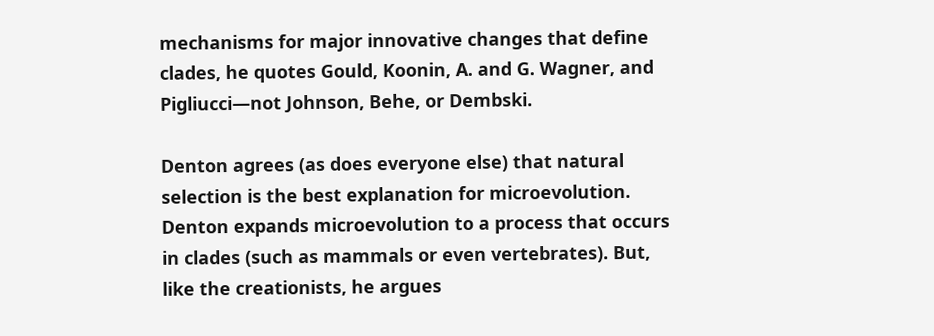mechanisms for major innovative changes that define clades, he quotes Gould, Koonin, A. and G. Wagner, and Pigliucci—not Johnson, Behe, or Dembski.

Denton agrees (as does everyone else) that natural selection is the best explanation for microevolution. Denton expands microevolution to a process that occurs in clades (such as mammals or even vertebrates). But, like the creationists, he argues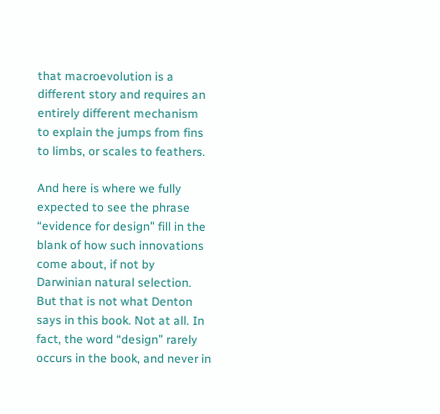that macroevolution is a different story and requires an entirely different mechanism to explain the jumps from fins to limbs, or scales to feathers.

And here is where we fully expected to see the phrase “evidence for design” fill in the blank of how such innovations come about, if not by Darwinian natural selection. But that is not what Denton says in this book. Not at all. In fact, the word “design” rarely occurs in the book, and never in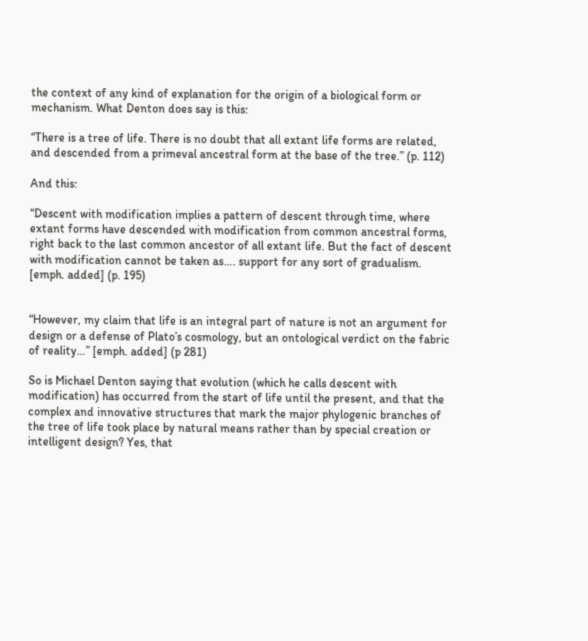the context of any kind of explanation for the origin of a biological form or mechanism. What Denton does say is this:

“There is a tree of life. There is no doubt that all extant life forms are related, and descended from a primeval ancestral form at the base of the tree.” (p. 112)

And this:

“Descent with modification implies a pattern of descent through time, where extant forms have descended with modification from common ancestral forms, right back to the last common ancestor of all extant life. But the fact of descent with modification cannot be taken as…. support for any sort of gradualism. [emph. added] (p. 195)


“However, my claim that life is an integral part of nature is not an argument for design or a defense of Plato’s cosmology, but an ontological verdict on the fabric of reality…” [emph. added] (p 281)

So is Michael Denton saying that evolution (which he calls descent with modification) has occurred from the start of life until the present, and that the complex and innovative structures that mark the major phylogenic branches of the tree of life took place by natural means rather than by special creation or intelligent design? Yes, that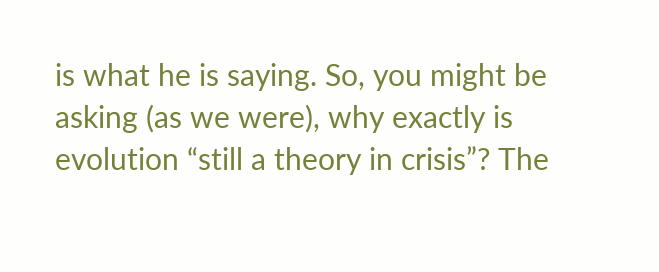is what he is saying. So, you might be asking (as we were), why exactly is evolution “still a theory in crisis”? The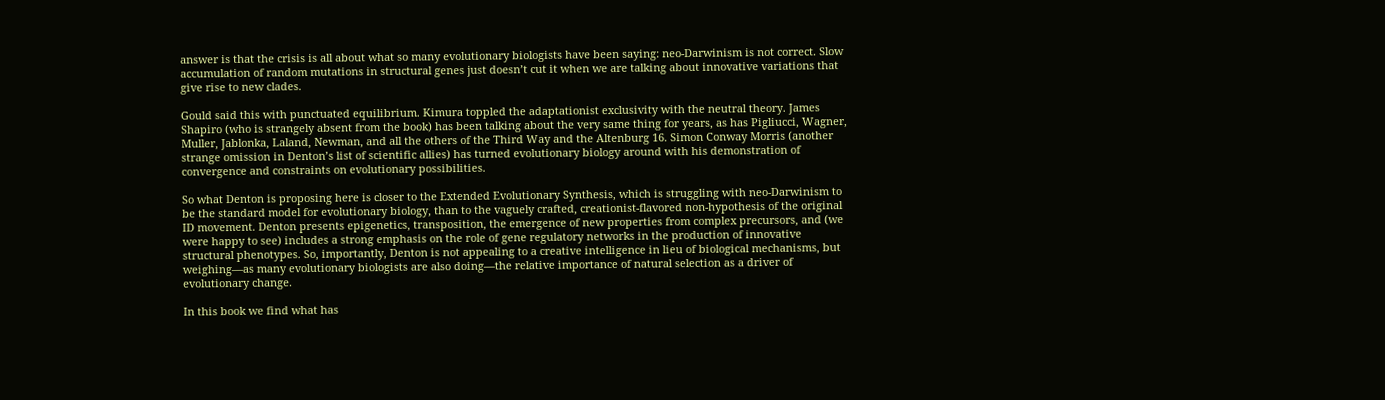answer is that the crisis is all about what so many evolutionary biologists have been saying: neo-Darwinism is not correct. Slow accumulation of random mutations in structural genes just doesn’t cut it when we are talking about innovative variations that give rise to new clades.

Gould said this with punctuated equilibrium. Kimura toppled the adaptationist exclusivity with the neutral theory. James Shapiro (who is strangely absent from the book) has been talking about the very same thing for years, as has Pigliucci, Wagner, Muller, Jablonka, Laland, Newman, and all the others of the Third Way and the Altenburg 16. Simon Conway Morris (another strange omission in Denton’s list of scientific allies) has turned evolutionary biology around with his demonstration of convergence and constraints on evolutionary possibilities.

So what Denton is proposing here is closer to the Extended Evolutionary Synthesis, which is struggling with neo-Darwinism to be the standard model for evolutionary biology, than to the vaguely crafted, creationist-flavored non-hypothesis of the original ID movement. Denton presents epigenetics, transposition, the emergence of new properties from complex precursors, and (we were happy to see) includes a strong emphasis on the role of gene regulatory networks in the production of innovative structural phenotypes. So, importantly, Denton is not appealing to a creative intelligence in lieu of biological mechanisms, but weighing—as many evolutionary biologists are also doing—the relative importance of natural selection as a driver of evolutionary change.

In this book we find what has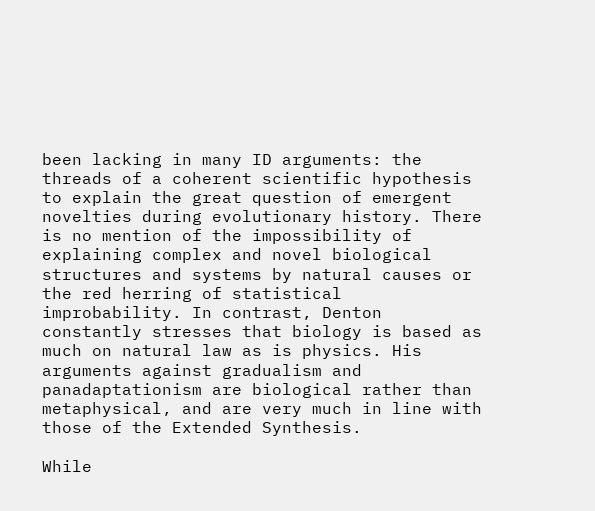been lacking in many ID arguments: the threads of a coherent scientific hypothesis to explain the great question of emergent novelties during evolutionary history. There is no mention of the impossibility of explaining complex and novel biological structures and systems by natural causes or the red herring of statistical improbability. In contrast, Denton constantly stresses that biology is based as much on natural law as is physics. His arguments against gradualism and panadaptationism are biological rather than metaphysical, and are very much in line with those of the Extended Synthesis.

While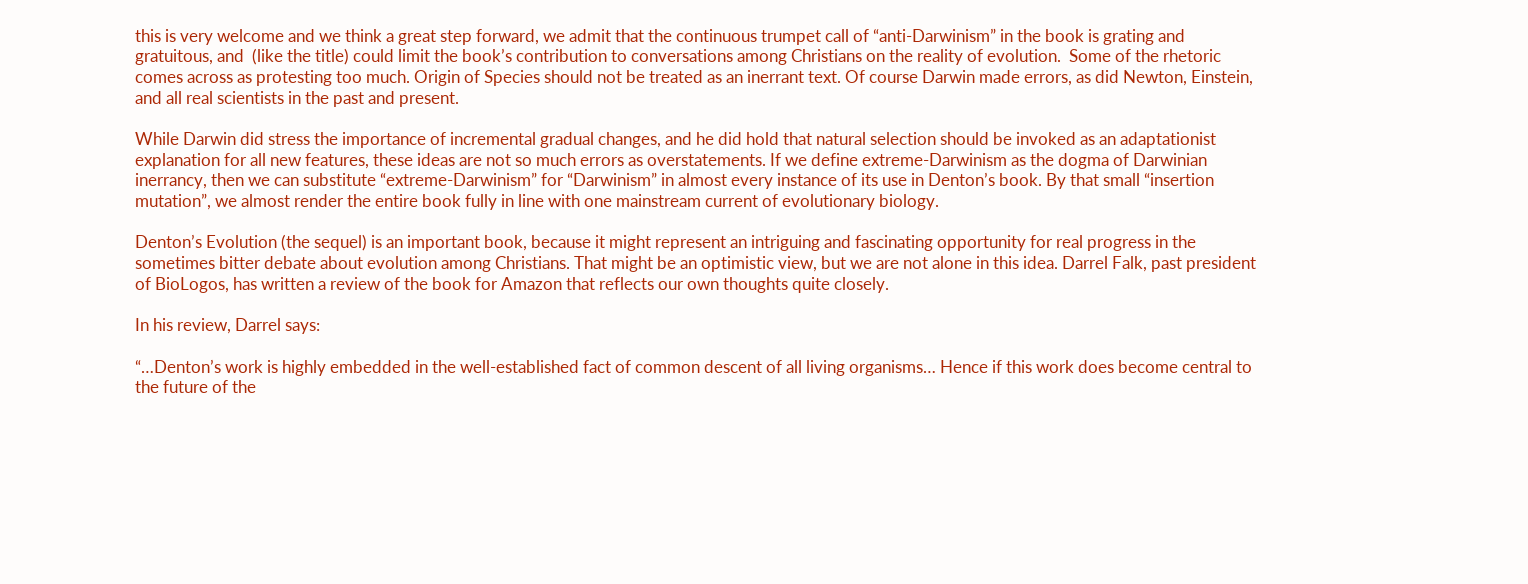this is very welcome and we think a great step forward, we admit that the continuous trumpet call of “anti-Darwinism” in the book is grating and gratuitous, and  (like the title) could limit the book’s contribution to conversations among Christians on the reality of evolution.  Some of the rhetoric comes across as protesting too much. Origin of Species should not be treated as an inerrant text. Of course Darwin made errors, as did Newton, Einstein, and all real scientists in the past and present.

While Darwin did stress the importance of incremental gradual changes, and he did hold that natural selection should be invoked as an adaptationist explanation for all new features, these ideas are not so much errors as overstatements. If we define extreme-Darwinism as the dogma of Darwinian inerrancy, then we can substitute “extreme-Darwinism” for “Darwinism” in almost every instance of its use in Denton’s book. By that small “insertion mutation”, we almost render the entire book fully in line with one mainstream current of evolutionary biology.

Denton’s Evolution (the sequel) is an important book, because it might represent an intriguing and fascinating opportunity for real progress in the sometimes bitter debate about evolution among Christians. That might be an optimistic view, but we are not alone in this idea. Darrel Falk, past president of BioLogos, has written a review of the book for Amazon that reflects our own thoughts quite closely.

In his review, Darrel says:

“…Denton’s work is highly embedded in the well-established fact of common descent of all living organisms… Hence if this work does become central to the future of the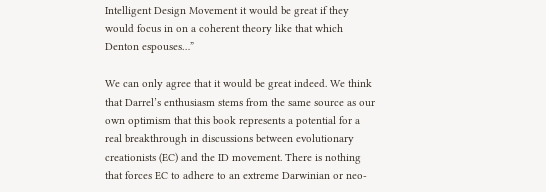Intelligent Design Movement it would be great if they would focus in on a coherent theory like that which Denton espouses…”

We can only agree that it would be great indeed. We think that Darrel’s enthusiasm stems from the same source as our own optimism that this book represents a potential for a real breakthrough in discussions between evolutionary creationists (EC) and the ID movement. There is nothing that forces EC to adhere to an extreme Darwinian or neo-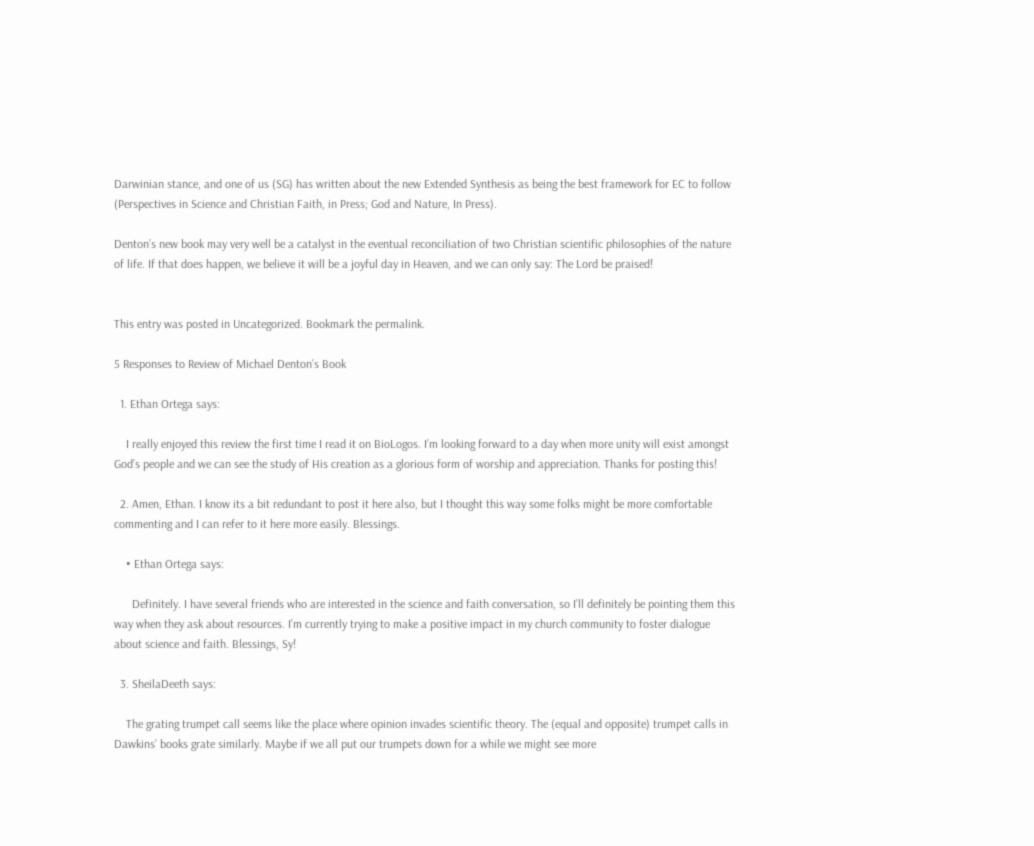Darwinian stance, and one of us (SG) has written about the new Extended Synthesis as being the best framework for EC to follow (Perspectives in Science and Christian Faith, in Press; God and Nature, In Press).

Denton’s new book may very well be a catalyst in the eventual reconciliation of two Christian scientific philosophies of the nature of life. If that does happen, we believe it will be a joyful day in Heaven, and we can only say: The Lord be praised!


This entry was posted in Uncategorized. Bookmark the permalink.

5 Responses to Review of Michael Denton’s Book

  1. Ethan Ortega says:

    I really enjoyed this review the first time I read it on BioLogos. I’m looking forward to a day when more unity will exist amongst God’s people and we can see the study of His creation as a glorious form of worship and appreciation. Thanks for posting this!

  2. Amen, Ethan. I know its a bit redundant to post it here also, but I thought this way some folks might be more comfortable commenting and I can refer to it here more easily. Blessings.

    • Ethan Ortega says:

      Definitely. I have several friends who are interested in the science and faith conversation, so I’ll definitely be pointing them this way when they ask about resources. I’m currently trying to make a positive impact in my church community to foster dialogue about science and faith. Blessings, Sy!

  3. SheilaDeeth says:

    The grating trumpet call seems like the place where opinion invades scientific theory. The (equal and opposite) trumpet calls in Dawkins’ books grate similarly. Maybe if we all put our trumpets down for a while we might see more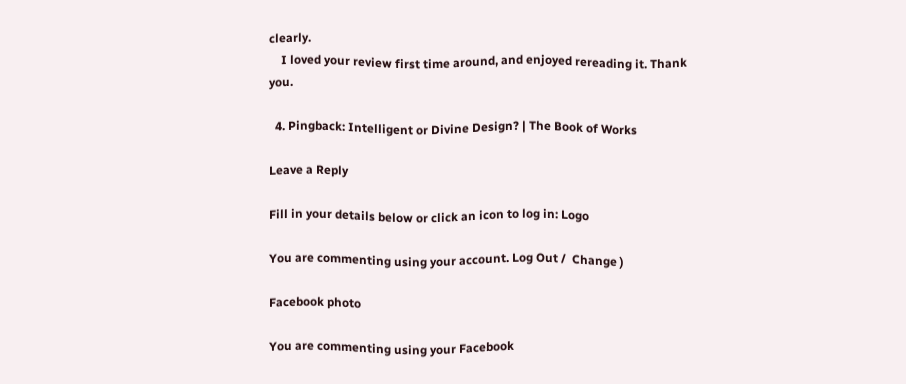clearly.
    I loved your review first time around, and enjoyed rereading it. Thank you.

  4. Pingback: Intelligent or Divine Design? | The Book of Works

Leave a Reply

Fill in your details below or click an icon to log in: Logo

You are commenting using your account. Log Out /  Change )

Facebook photo

You are commenting using your Facebook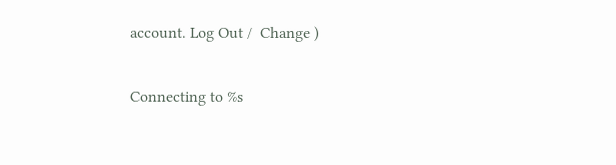account. Log Out /  Change )

Connecting to %s